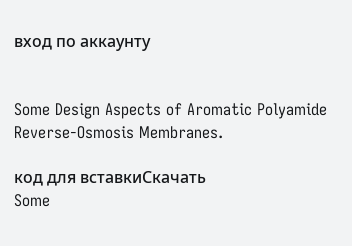вход по аккаунту


Some Design Aspects of Aromatic Polyamide Reverse-Osmosis Membranes.

код для вставкиСкачать
Some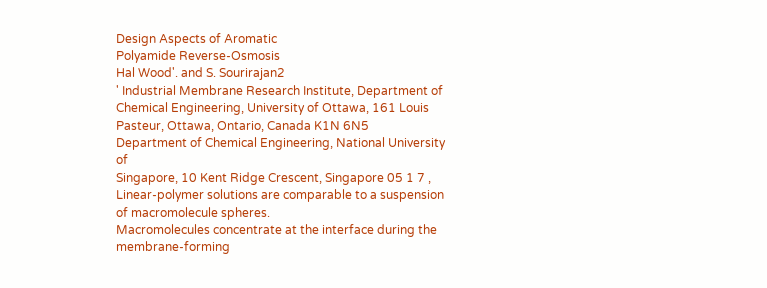Design Aspects of Aromatic
Polyamide Reverse-Osmosis
Hal Wood'. and S. Sourirajan2
' Industrial Membrane Research Institute, Department of
Chemical Engineering, University of Ottawa, 161 Louis
Pasteur, Ottawa, Ontario, Canada K1N 6N5
Department of Chemical Engineering, National University of
Singapore, 10 Kent Ridge Crescent, Singapore 05 1 7 ,
Linear-polymer solutions are comparable to a suspension of macromolecule spheres.
Macromolecules concentrate at the interface during the membrane-forming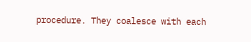procedure. They coalesce with each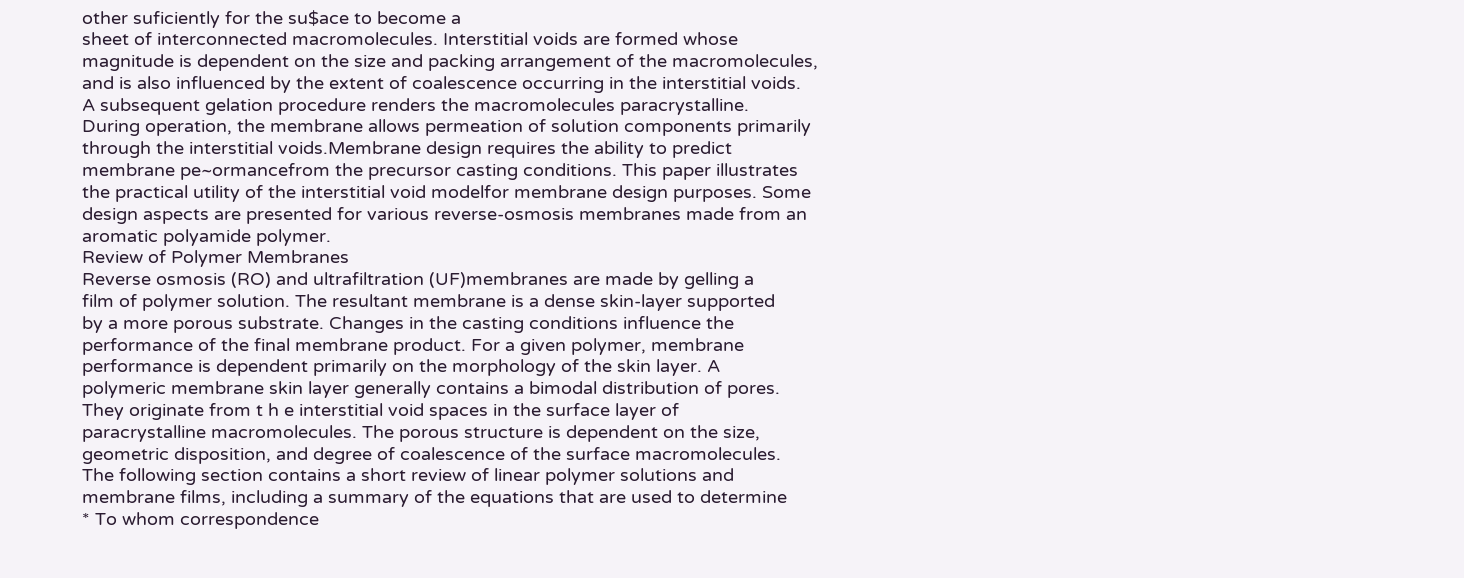other suficiently for the su$ace to become a
sheet of interconnected macromolecules. Interstitial voids are formed whose
magnitude is dependent on the size and packing arrangement of the macromolecules,
and is also influenced by the extent of coalescence occurring in the interstitial voids.
A subsequent gelation procedure renders the macromolecules paracrystalline.
During operation, the membrane allows permeation of solution components primarily
through the interstitial voids.Membrane design requires the ability to predict
membrane pe~ormancefrom the precursor casting conditions. This paper illustrates
the practical utility of the interstitial void modelfor membrane design purposes. Some
design aspects are presented for various reverse-osmosis membranes made from an
aromatic polyamide polymer.
Review of Polymer Membranes
Reverse osmosis (RO) and ultrafiltration (UF)membranes are made by gelling a
film of polymer solution. The resultant membrane is a dense skin-layer supported
by a more porous substrate. Changes in the casting conditions influence the
performance of the final membrane product. For a given polymer, membrane
performance is dependent primarily on the morphology of the skin layer. A
polymeric membrane skin layer generally contains a bimodal distribution of pores.
They originate from t h e interstitial void spaces in the surface layer of
paracrystalline macromolecules. The porous structure is dependent on the size,
geometric disposition, and degree of coalescence of the surface macromolecules.
The following section contains a short review of linear polymer solutions and
membrane films, including a summary of the equations that are used to determine
* To whom correspondence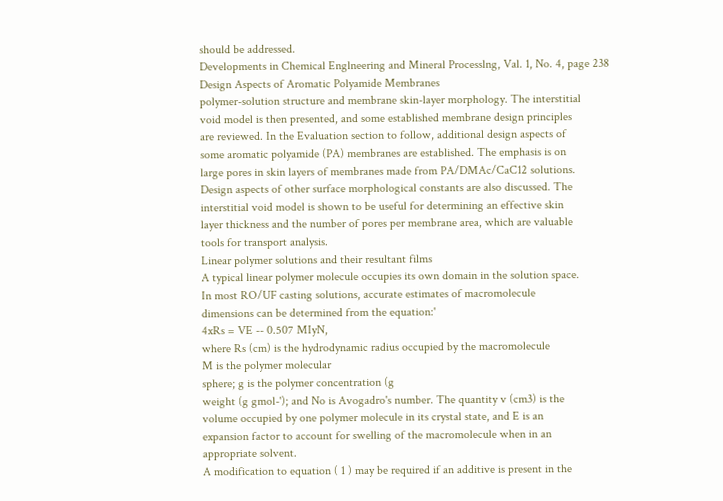should be addressed.
Developments in Chemical Englneering and Mineral Processlng, Val. 1, No. 4, page 238
Design Aspects of Aromatic Polyamide Membranes
polymer-solution structure and membrane skin-layer morphology. The interstitial
void model is then presented, and some established membrane design principles
are reviewed. In the Evaluation section to follow, additional design aspects of
some aromatic polyamide (PA) membranes are established. The emphasis is on
large pores in skin layers of membranes made from PA/DMAc/CaC12 solutions.
Design aspects of other surface morphological constants are also discussed. The
interstitial void model is shown to be useful for determining an effective skin
layer thickness and the number of pores per membrane area, which are valuable
tools for transport analysis.
Linear polymer solutions and their resultant films
A typical linear polymer molecule occupies its own domain in the solution space.
In most RO/UF casting solutions, accurate estimates of macromolecule
dimensions can be determined from the equation:'
4xRs = VE -- 0.507 MIyN,
where Rs (cm) is the hydrodynamic radius occupied by the macromolecule
M is the polymer molecular
sphere; g is the polymer concentration (g
weight (g gmol-'); and No is Avogadro's number. The quantity v (cm3) is the
volume occupied by one polymer molecule in its crystal state, and E is an
expansion factor to account for swelling of the macromolecule when in an
appropriate solvent.
A modification to equation ( 1 ) may be required if an additive is present in the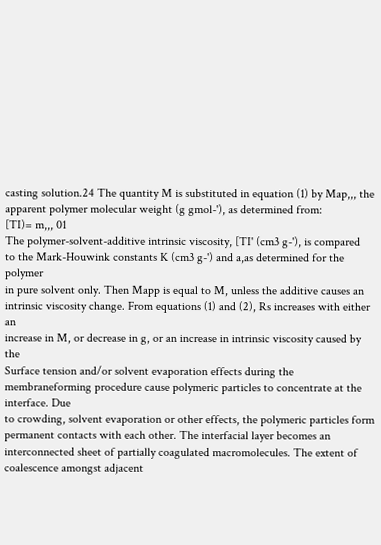casting solution.24 The quantity M is substituted in equation (1) by Map,,, the
apparent polymer molecular weight (g gmol-'), as determined from:
[TI)= m,,, 01
The polymer-solvent-additive intrinsic viscosity, [TI' (cm3 g-'), is compared
to the Mark-Houwink constants K (cm3 g-') and a,as determined for the polymer
in pure solvent only. Then Mapp is equal to M, unless the additive causes an
intrinsic viscosity change. From equations (1) and (2), Rs increases with either an
increase in M, or decrease in g, or an increase in intrinsic viscosity caused by the
Surface tension and/or solvent evaporation effects during the membraneforming procedure cause polymeric particles to concentrate at the interface. Due
to crowding, solvent evaporation or other effects, the polymeric particles form
permanent contacts with each other. The interfacial layer becomes an
interconnected sheet of partially coagulated macromolecules. The extent of
coalescence amongst adjacent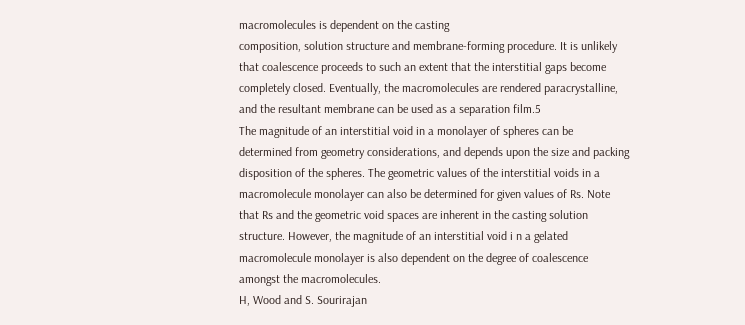macromolecules is dependent on the casting
composition, solution structure and membrane-forming procedure. It is unlikely
that coalescence proceeds to such an extent that the interstitial gaps become
completely closed. Eventually, the macromolecules are rendered paracrystalline,
and the resultant membrane can be used as a separation film.5
The magnitude of an interstitial void in a monolayer of spheres can be
determined from geometry considerations, and depends upon the size and packing
disposition of the spheres. The geometric values of the interstitial voids in a
macromolecule monolayer can also be determined for given values of Rs. Note
that Rs and the geometric void spaces are inherent in the casting solution
structure. However, the magnitude of an interstitial void i n a gelated
macromolecule monolayer is also dependent on the degree of coalescence
amongst the macromolecules.
H, Wood and S. Sourirajan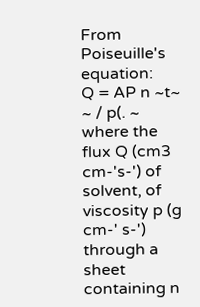From Poiseuille's equation:
Q = AP n ~t~ ~ / p(. ~
where the flux Q (cm3 cm-'s-') of solvent, of viscosity p (g cm-' s-') through a
sheet containing n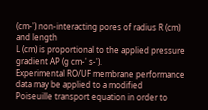(cm-') non-interacting pores of radius R (cm) and length
L (cm) is proportional to the applied pressure gradient AP (g cm-' s-').
Experimental RO/UF membrane performance data may be applied to a modified
Poiseuille transport equation in order to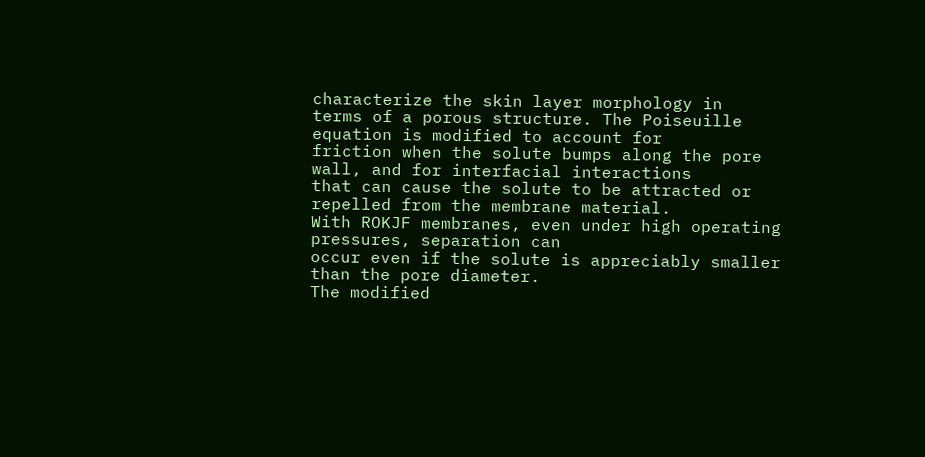characterize the skin layer morphology in
terms of a porous structure. The Poiseuille equation is modified to account for
friction when the solute bumps along the pore wall, and for interfacial interactions
that can cause the solute to be attracted or repelled from the membrane material.
With ROKJF membranes, even under high operating pressures, separation can
occur even if the solute is appreciably smaller than the pore diameter.
The modified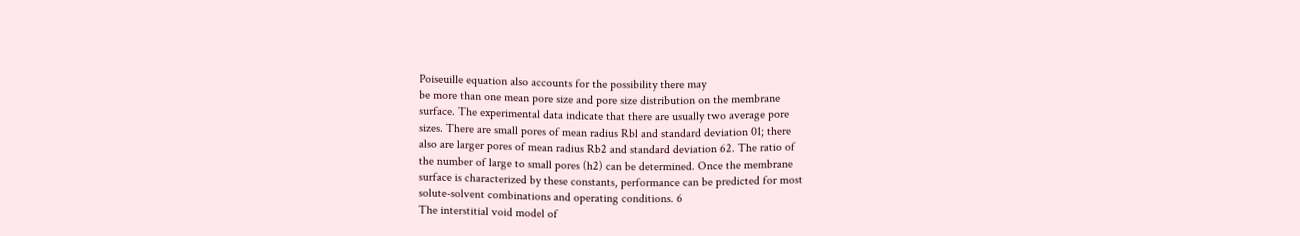Poiseuille equation also accounts for the possibility there may
be more than one mean pore size and pore size distribution on the membrane
surface. The experimental data indicate that there are usually two average pore
sizes. There are small pores of mean radius Rbl and standard deviation 01; there
also are larger pores of mean radius Rb2 and standard deviation 62. The ratio of
the number of large to small pores (h2) can be determined. Once the membrane
surface is characterized by these constants, performance can be predicted for most
solute-solvent combinations and operating conditions. 6
The interstitial void model of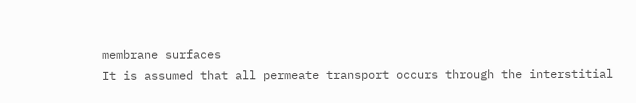membrane surfaces
It is assumed that all permeate transport occurs through the interstitial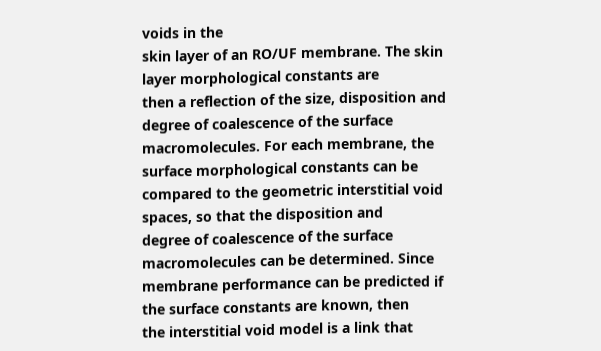voids in the
skin layer of an RO/UF membrane. The skin layer morphological constants are
then a reflection of the size, disposition and degree of coalescence of the surface
macromolecules. For each membrane, the surface morphological constants can be
compared to the geometric interstitial void spaces, so that the disposition and
degree of coalescence of the surface macromolecules can be determined. Since
membrane performance can be predicted if the surface constants are known, then
the interstitial void model is a link that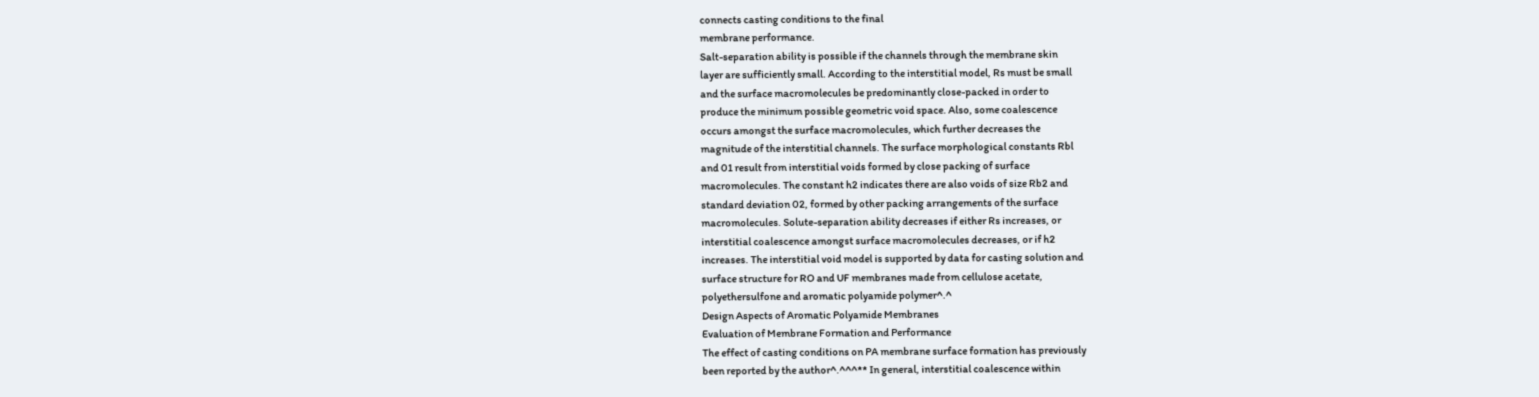connects casting conditions to the final
membrane performance.
Salt-separation ability is possible if the channels through the membrane skin
layer are sufficiently small. According to the interstitial model, Rs must be small
and the surface macromolecules be predominantly close-packed in order to
produce the minimum possible geometric void space. Also, some coalescence
occurs amongst the surface macromolecules, which further decreases the
magnitude of the interstitial channels. The surface morphological constants Rbl
and 01 result from interstitial voids formed by close packing of surface
macromolecules. The constant h2 indicates there are also voids of size Rb2 and
standard deviation 02, formed by other packing arrangements of the surface
macromolecules. Solute-separation ability decreases if either Rs increases, or
interstitial coalescence amongst surface macromolecules decreases, or if h2
increases. The interstitial void model is supported by data for casting solution and
surface structure for RO and UF membranes made from cellulose acetate,
polyethersulfone and aromatic polyamide polymer^.^
Design Aspects of Aromatic Polyamide Membranes
Evaluation of Membrane Formation and Performance
The effect of casting conditions on PA membrane surface formation has previously
been reported by the author^.^^^** In general, interstitial coalescence within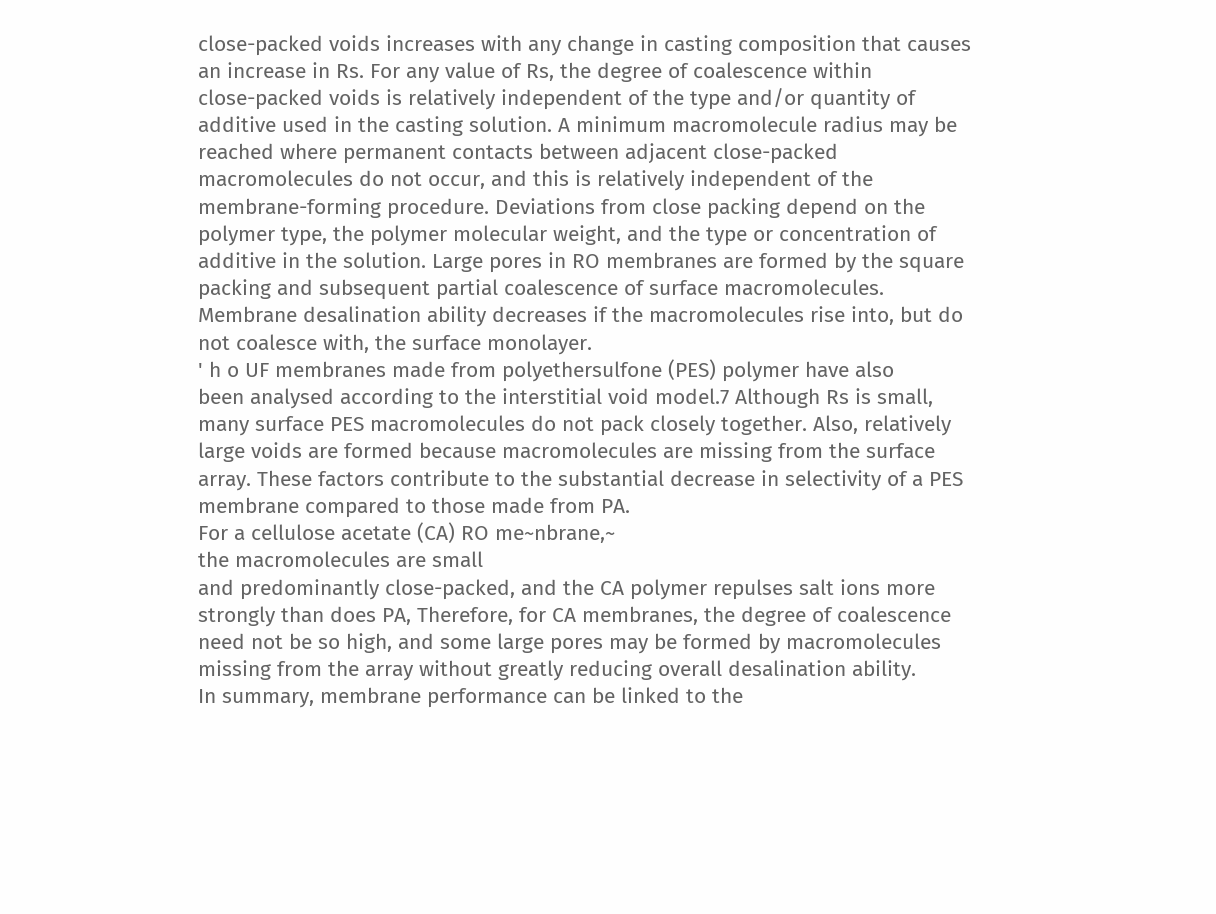close-packed voids increases with any change in casting composition that causes
an increase in Rs. For any value of Rs, the degree of coalescence within
close-packed voids is relatively independent of the type and/or quantity of
additive used in the casting solution. A minimum macromolecule radius may be
reached where permanent contacts between adjacent close-packed
macromolecules do not occur, and this is relatively independent of the
membrane-forming procedure. Deviations from close packing depend on the
polymer type, the polymer molecular weight, and the type or concentration of
additive in the solution. Large pores in RO membranes are formed by the square
packing and subsequent partial coalescence of surface macromolecules.
Membrane desalination ability decreases if the macromolecules rise into, but do
not coalesce with, the surface monolayer.
' h o UF membranes made from polyethersulfone (PES) polymer have also
been analysed according to the interstitial void model.7 Although Rs is small,
many surface PES macromolecules do not pack closely together. Also, relatively
large voids are formed because macromolecules are missing from the surface
array. These factors contribute to the substantial decrease in selectivity of a PES
membrane compared to those made from PA.
For a cellulose acetate (CA) RO me~nbrane,~
the macromolecules are small
and predominantly close-packed, and the CA polymer repulses salt ions more
strongly than does PA, Therefore, for CA membranes, the degree of coalescence
need not be so high, and some large pores may be formed by macromolecules
missing from the array without greatly reducing overall desalination ability.
In summary, membrane performance can be linked to the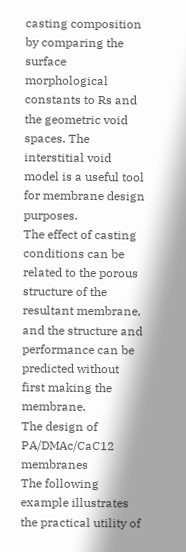casting composition
by comparing the surface morphological constants to Rs and the geometric void
spaces. The interstitial void model is a useful tool for membrane design purposes.
The effect of casting conditions can be related to the porous structure of the
resultant membrane, and the structure and performance can be predicted without
first making the membrane.
The design of PA/DMAc/CaC12 membranes
The following example illustrates the practical utility of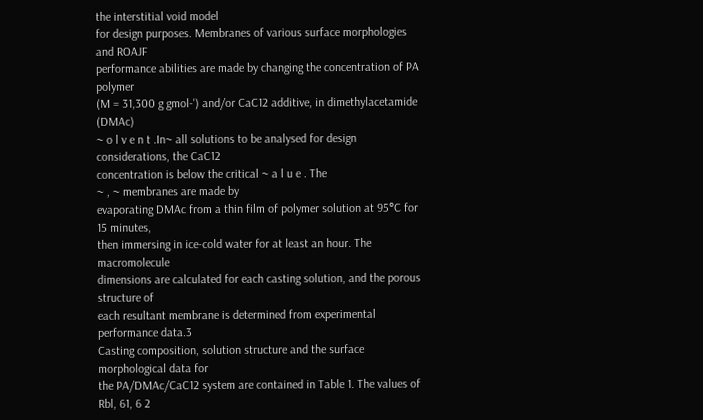the interstitial void model
for design purposes. Membranes of various surface morphologies and ROAJF
performance abilities are made by changing the concentration of PA polymer
(M = 31,300 g gmol-') and/or CaC12 additive, in dimethylacetamide (DMAc)
~ o l v e n t .In~ all solutions to be analysed for design considerations, the CaC12
concentration is below the critical ~ a l u e . The
~ , ~ membranes are made by
evaporating DMAc from a thin film of polymer solution at 95°C for 15 minutes,
then immersing in ice-cold water for at least an hour. The macromolecule
dimensions are calculated for each casting solution, and the porous structure of
each resultant membrane is determined from experimental performance data.3
Casting composition, solution structure and the surface morphological data for
the PA/DMAc/CaC12 system are contained in Table 1. The values of Rbl, 61, 6 2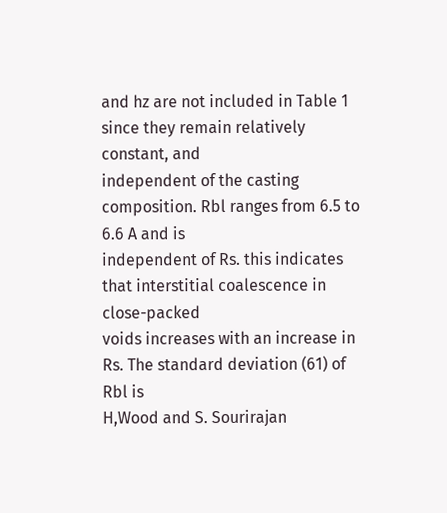and hz are not included in Table 1 since they remain relatively constant, and
independent of the casting composition. Rbl ranges from 6.5 to 6.6 A and is
independent of Rs. this indicates that interstitial coalescence in close-packed
voids increases with an increase in Rs. The standard deviation (61) of Rbl is
H,Wood and S. Sourirajan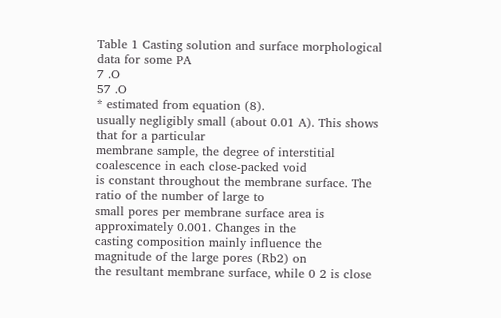Table 1 Casting solution and surface morphological data for some PA
7 .O
57 .O
* estimated from equation (8).
usually negligibly small (about 0.01 A). This shows that for a particular
membrane sample, the degree of interstitial coalescence in each close-packed void
is constant throughout the membrane surface. The ratio of the number of large to
small pores per membrane surface area is approximately 0.001. Changes in the
casting composition mainly influence the magnitude of the large pores (Rb2) on
the resultant membrane surface, while 0 2 is close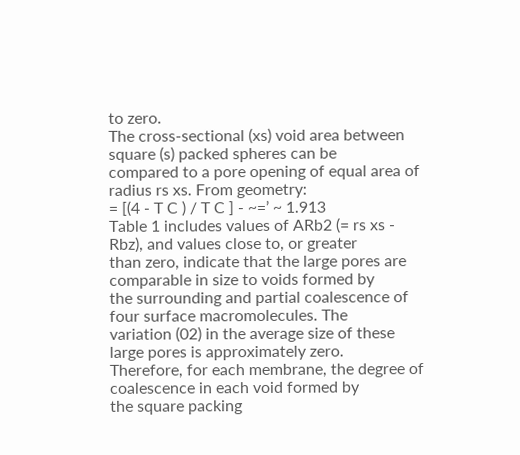to zero.
The cross-sectional (xs) void area between square (s) packed spheres can be
compared to a pore opening of equal area of radius rs xs. From geometry:
= [(4 - T C ) / T C ] - ~=’ ~ 1.913
Table 1 includes values of ARb2 (= rs xs - Rbz), and values close to, or greater
than zero, indicate that the large pores are comparable in size to voids formed by
the surrounding and partial coalescence of four surface macromolecules. The
variation (02) in the average size of these large pores is approximately zero.
Therefore, for each membrane, the degree of coalescence in each void formed by
the square packing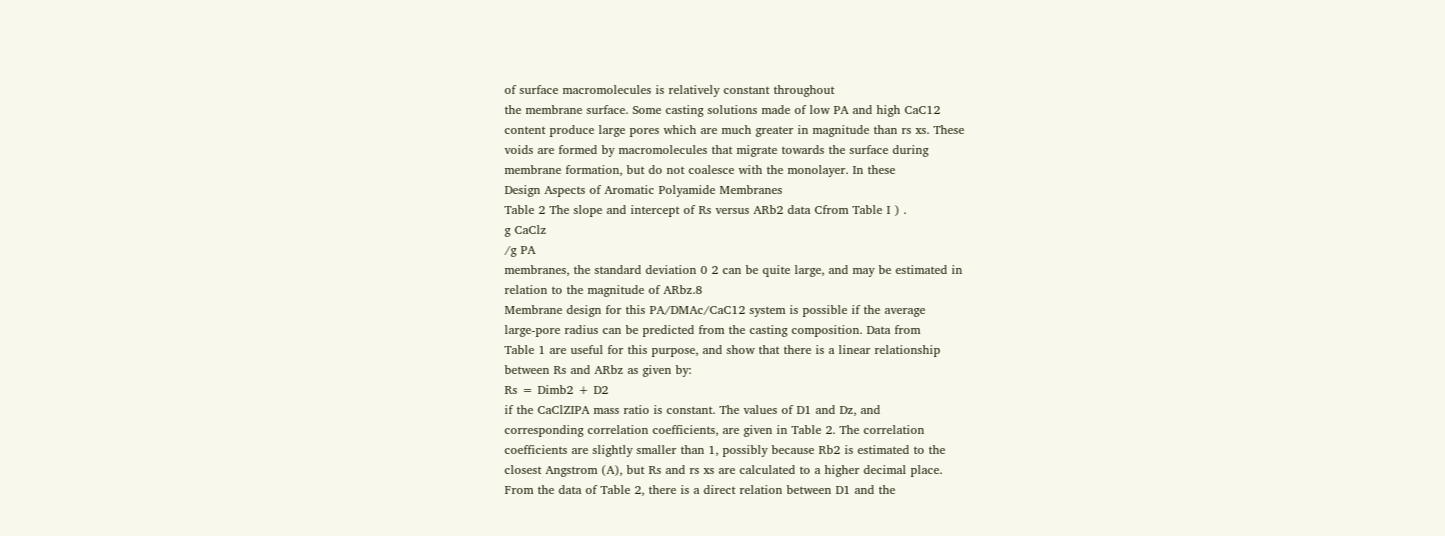of surface macromolecules is relatively constant throughout
the membrane surface. Some casting solutions made of low PA and high CaC12
content produce large pores which are much greater in magnitude than rs xs. These
voids are formed by macromolecules that migrate towards the surface during
membrane formation, but do not coalesce with the monolayer. In these
Design Aspects of Aromatic Polyamide Membranes
Table 2 The slope and intercept of Rs versus ARb2 data Cfrom Table I ) .
g CaClz
/g PA
membranes, the standard deviation 0 2 can be quite large, and may be estimated in
relation to the magnitude of ARbz.8
Membrane design for this PA/DMAc/CaC12 system is possible if the average
large-pore radius can be predicted from the casting composition. Data from
Table 1 are useful for this purpose, and show that there is a linear relationship
between Rs and ARbz as given by:
Rs = Dimb2 + D2
if the CaClZIPA mass ratio is constant. The values of D1 and Dz, and
corresponding correlation coefficients, are given in Table 2. The correlation
coefficients are slightly smaller than 1, possibly because Rb2 is estimated to the
closest Angstrom (A), but Rs and rs xs are calculated to a higher decimal place.
From the data of Table 2, there is a direct relation between D1 and the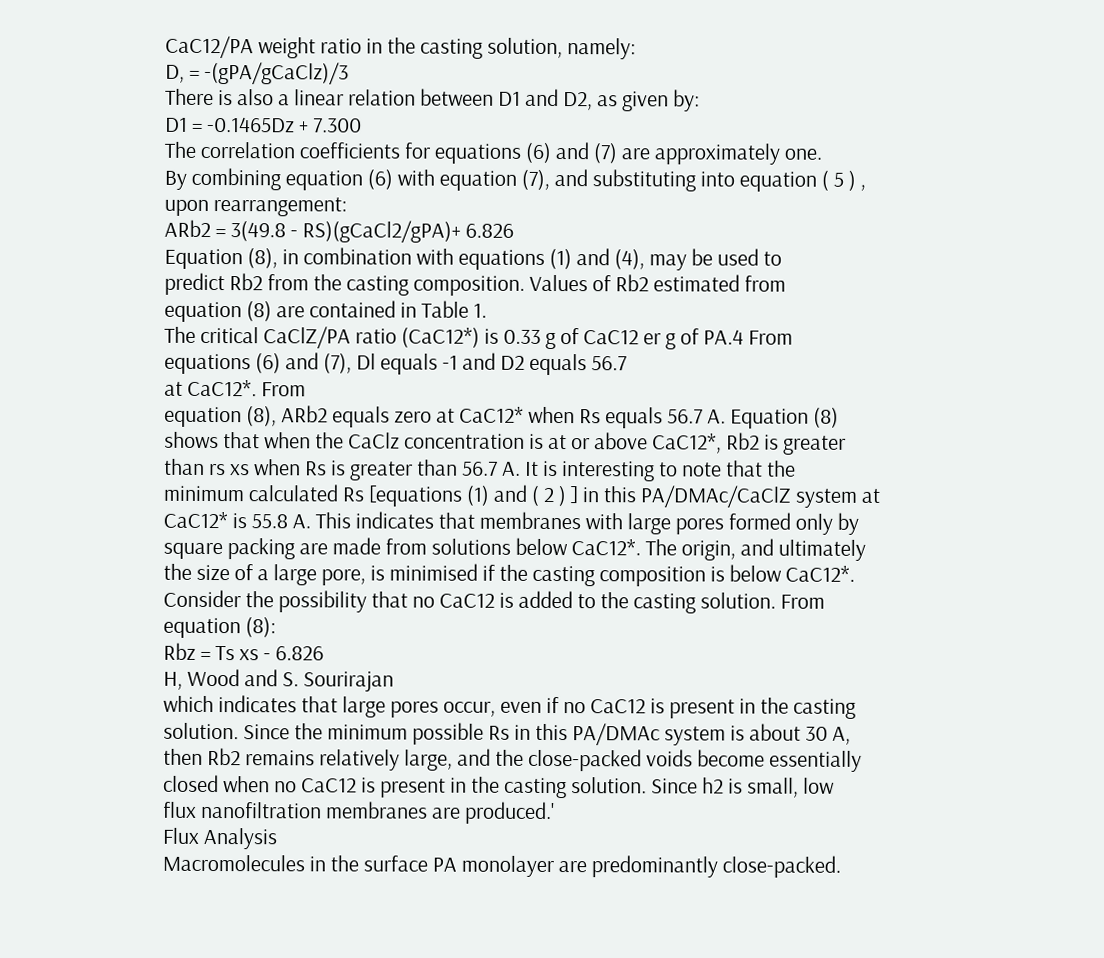CaC12/PA weight ratio in the casting solution, namely:
D, = -(gPA/gCaClz)/3
There is also a linear relation between D1 and D2, as given by:
D1 = -0.1465Dz + 7.300
The correlation coefficients for equations (6) and (7) are approximately one.
By combining equation (6) with equation (7), and substituting into equation ( 5 ) ,
upon rearrangement:
ARb2 = 3(49.8 - RS)(gCaCl2/gPA)+ 6.826
Equation (8), in combination with equations (1) and (4), may be used to
predict Rb2 from the casting composition. Values of Rb2 estimated from
equation (8) are contained in Table 1.
The critical CaClZ/PA ratio (CaC12*) is 0.33 g of CaC12 er g of PA.4 From
equations (6) and (7), Dl equals -1 and D2 equals 56.7
at CaC12*. From
equation (8), ARb2 equals zero at CaC12* when Rs equals 56.7 A. Equation (8)
shows that when the CaClz concentration is at or above CaC12*, Rb2 is greater
than rs xs when Rs is greater than 56.7 A. It is interesting to note that the
minimum calculated Rs [equations (1) and ( 2 ) ] in this PA/DMAc/CaClZ system at
CaC12* is 55.8 A. This indicates that membranes with large pores formed only by
square packing are made from solutions below CaC12*. The origin, and ultimately
the size of a large pore, is minimised if the casting composition is below CaC12*.
Consider the possibility that no CaC12 is added to the casting solution. From
equation (8):
Rbz = Ts xs - 6.826
H, Wood and S. Sourirajan
which indicates that large pores occur, even if no CaC12 is present in the casting
solution. Since the minimum possible Rs in this PA/DMAc system is about 30 A,
then Rb2 remains relatively large, and the close-packed voids become essentially
closed when no CaC12 is present in the casting solution. Since h2 is small, low
flux nanofiltration membranes are produced.'
Flux Analysis
Macromolecules in the surface PA monolayer are predominantly close-packed.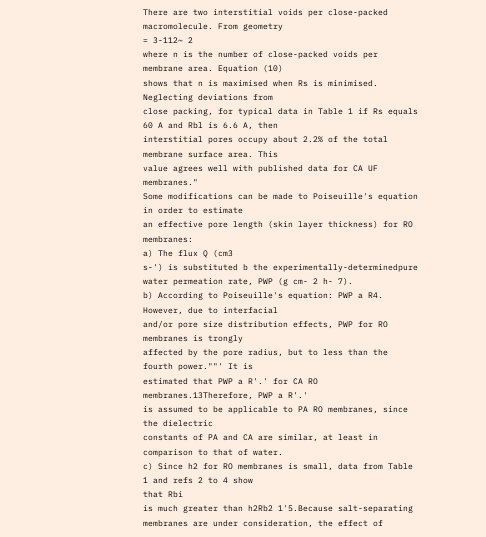There are two interstitial voids per close-packed macromolecule. From geometry
= 3-112~ 2
where n is the number of close-packed voids per membrane area. Equation (10)
shows that n is maximised when Rs is minimised. Neglecting deviations from
close packing, for typical data in Table 1 if Rs equals 60 A and Rbl is 6.6 A, then
interstitial pores occupy about 2.2% of the total membrane surface area. This
value agrees well with published data for CA UF membranes."
Some modifications can be made to Poiseuille's equation in order to estimate
an effective pore length (skin layer thickness) for RO membranes:
a) The flux Q (cm3
s-') is substituted b the experimentally-determinedpure
water permeation rate, PWP (g cm- 2 h- 7).
b) According to Poiseuille's equation: PWP a R4. However, due to interfacial
and/or pore size distribution effects, PWP for RO membranes is trongly
affected by the pore radius, but to less than the fourth power.""' It is
estimated that PWP a R'.' for CA RO membranes.13Therefore, PWP a R'.'
is assumed to be applicable to PA RO membranes, since the dielectric
constants of PA and CA are similar, at least in comparison to that of water.
c) Since h2 for RO membranes is small, data from Table 1 and refs 2 to 4 show
that Rbi
is much greater than h2Rb2 1'5.Because salt-separating
membranes are under consideration, the effect of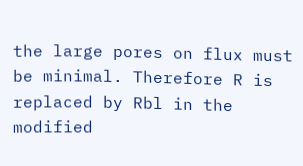the large pores on flux must
be minimal. Therefore R is replaced by Rbl in the modified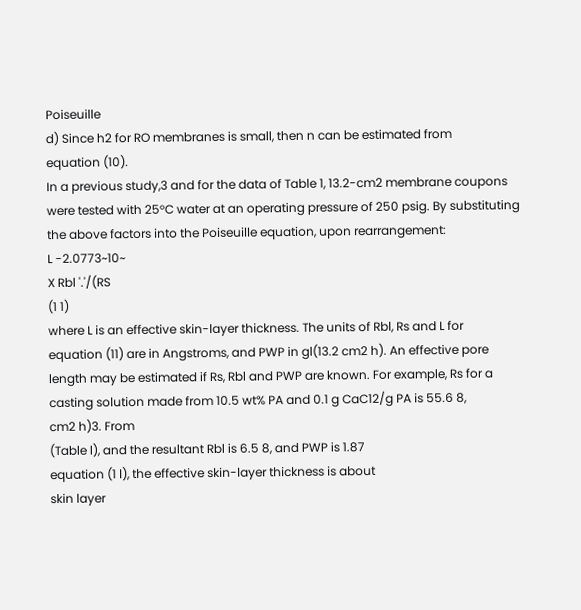Poiseuille
d) Since h2 for RO membranes is small, then n can be estimated from
equation (10).
In a previous study,3 and for the data of Table 1, 13.2-cm2 membrane coupons
were tested with 25°C water at an operating pressure of 250 psig. By substituting
the above factors into the Poiseuille equation, upon rearrangement:
L -2.0773~10~
X Rbl '.'/(RS
(1 1)
where L is an effective skin-layer thickness. The units of Rbl, Rs and L for
equation (11) are in Angstroms, and PWP in gl(13.2 cm2 h). An effective pore
length may be estimated if Rs, Rbl and PWP are known. For example, Rs for a
casting solution made from 10.5 wt% PA and 0.1 g CaC12/g PA is 55.6 8,
cm2 h)3. From
(Table l), and the resultant Rbl is 6.5 8, and PWP is 1.87
equation (1 l), the effective skin-layer thickness is about
skin layer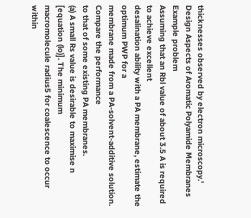thicknesses observed by electron microscopy.'
Design Aspects of Aromatic Polyamide Membranes
Example problem
Assuming that an Rbl value of about 3.5 A is required to achieve excellent
desalination ability with a PA membrane, estimate the optimum PWP for a
membrane made from a PA-solvent-additive solution. Compare the performance
to that of some existing PA membranes.
(a) A small Rs value is desirable to maximise n [equation (lo)]. The minimum
macromolecule radius5 for coalescence to occur within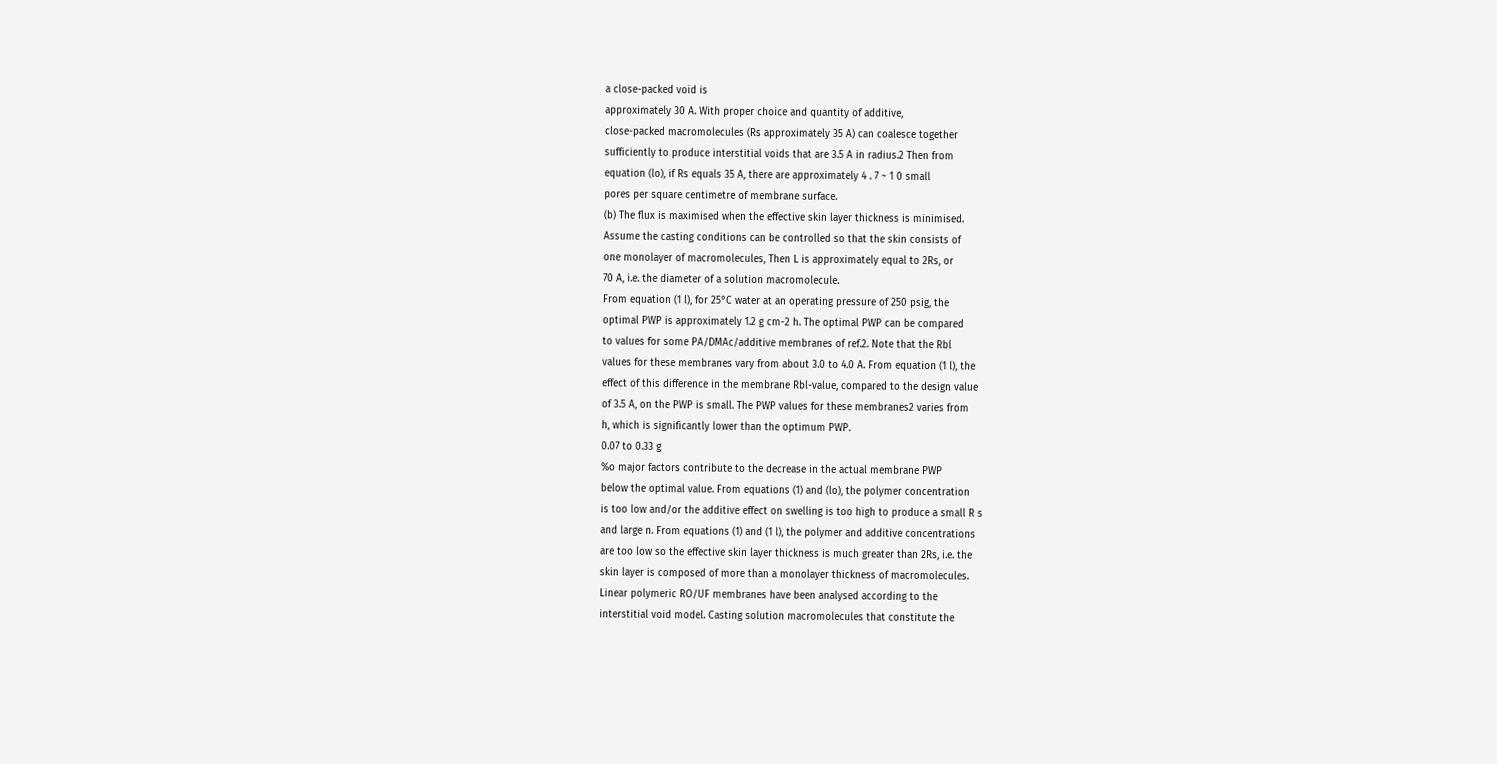a close-packed void is
approximately 30 A. With proper choice and quantity of additive,
close-packed macromolecules (Rs approximately 35 A) can coalesce together
sufficiently to produce interstitial voids that are 3.5 A in radius.2 Then from
equation (lo), if Rs equals 35 A, there are approximately 4 . 7 ~ 1 0 small
pores per square centimetre of membrane surface.
(b) The flux is maximised when the effective skin layer thickness is minimised.
Assume the casting conditions can be controlled so that the skin consists of
one monolayer of macromolecules, Then L is approximately equal to 2Rs, or
70 A, i.e. the diameter of a solution macromolecule.
From equation (1 l), for 25°C water at an operating pressure of 250 psig, the
optimal PWP is approximately 1.2 g cm-2 h. The optimal PWP can be compared
to values for some PA/DMAc/additive membranes of ref.2. Note that the Rbl
values for these membranes vary from about 3.0 to 4.0 A. From equation (1 l), the
effect of this difference in the membrane Rbl-value, compared to the design value
of 3.5 A, on the PWP is small. The PWP values for these membranes2 varies from
h, which is significantly lower than the optimum PWP.
0.07 to 0.33 g
%o major factors contribute to the decrease in the actual membrane PWP
below the optimal value. From equations (1) and (lo), the polymer concentration
is too low and/or the additive effect on swelling is too high to produce a small R s
and large n. From equations (1) and (1 l), the polymer and additive concentrations
are too low so the effective skin layer thickness is much greater than 2Rs, i.e. the
skin layer is composed of more than a monolayer thickness of macromolecules.
Linear polymeric RO/UF membranes have been analysed according to the
interstitial void model. Casting solution macromolecules that constitute the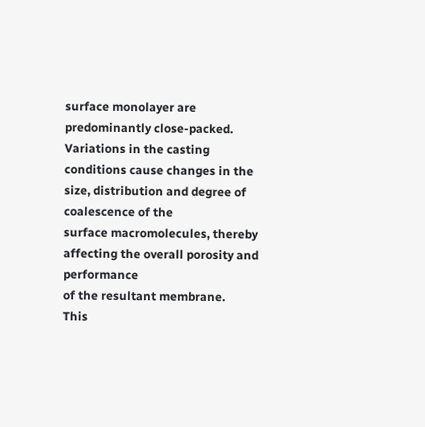surface monolayer are predominantly close-packed. Variations in the casting
conditions cause changes in the size, distribution and degree of coalescence of the
surface macromolecules, thereby affecting the overall porosity and performance
of the resultant membrane.
This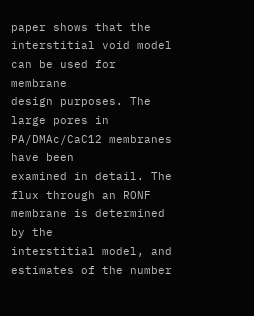paper shows that the interstitial void model can be used for membrane
design purposes. The large pores in PA/DMAc/CaC12 membranes have been
examined in detail. The flux through an RONF membrane is determined by the
interstitial model, and estimates of the number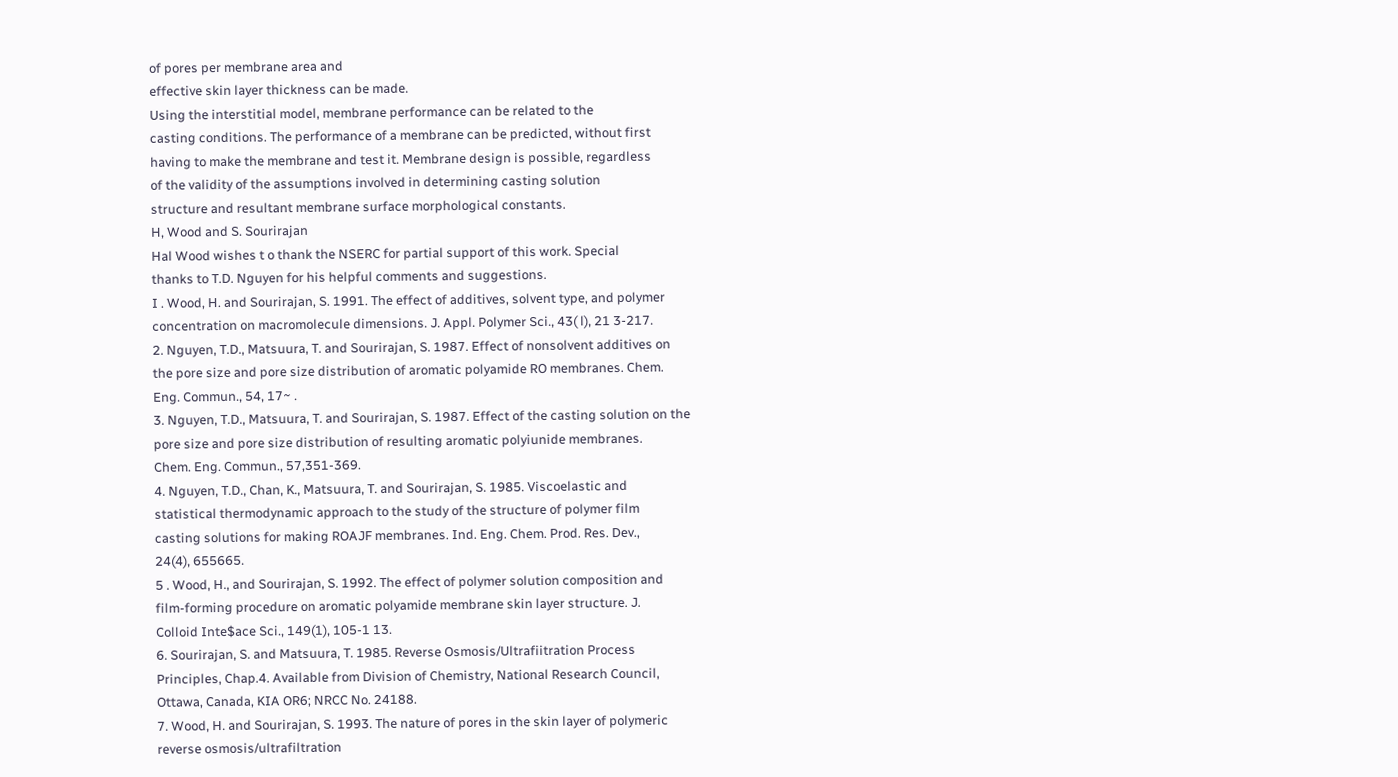of pores per membrane area and
effective skin layer thickness can be made.
Using the interstitial model, membrane performance can be related to the
casting conditions. The performance of a membrane can be predicted, without first
having to make the membrane and test it. Membrane design is possible, regardless
of the validity of the assumptions involved in determining casting solution
structure and resultant membrane surface morphological constants.
H, Wood and S. Sourirajan
Hal Wood wishes t o thank the NSERC for partial support of this work. Special
thanks to T.D. Nguyen for his helpful comments and suggestions.
I . Wood, H. and Sourirajan, S. 1991. The effect of additives, solvent type, and polymer
concentration on macromolecule dimensions. J. Appl. Polymer Sci., 43( l), 21 3-217.
2. Nguyen, T.D., Matsuura, T. and Sourirajan, S. 1987. Effect of nonsolvent additives on
the pore size and pore size distribution of aromatic polyamide RO membranes. Chem.
Eng. Commun., 54, 17~ .
3. Nguyen, T.D., Matsuura, T. and Sourirajan, S. 1987. Effect of the casting solution on the
pore size and pore size distribution of resulting aromatic polyiunide membranes.
Chem. Eng. Commun., 57,351-369.
4. Nguyen, T.D., Chan, K., Matsuura, T. and Sourirajan, S. 1985. Viscoelastic and
statistical thermodynamic approach to the study of the structure of polymer film
casting solutions for making ROAJF membranes. Ind. Eng. Chem. Prod. Res. Dev.,
24(4), 655665.
5 . Wood, H., and Sourirajan, S. 1992. The effect of polymer solution composition and
film-forming procedure on aromatic polyamide membrane skin layer structure. J.
Colloid Inte$ace Sci., 149(1), 105-1 13.
6. Sourirajan, S. and Matsuura, T. 1985. Reverse Osmosis/Ultrafiitration Process
Principles, Chap.4. Available from Division of Chemistry, National Research Council,
Ottawa, Canada, KIA OR6; NRCC No. 24188.
7. Wood, H. and Sourirajan, S. 1993. The nature of pores in the skin layer of polymeric
reverse osmosis/ultrafiltration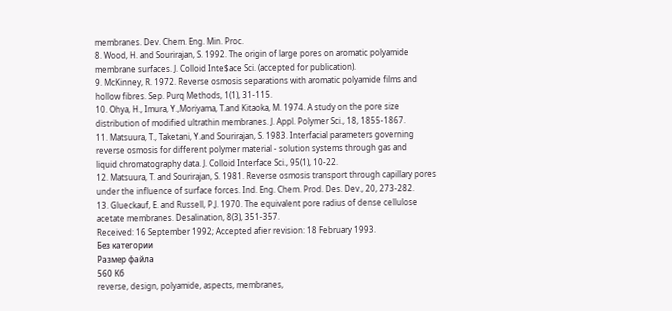membranes. Dev. Chem. Eng. Min. Proc.
8. Wood, H. and Sourirajan, S. 1992. The origin of large pores on aromatic polyamide
membrane surfaces. J. Colloid Inte$ace Sci. (accepted for publication).
9. McKinney, R. 1972. Reverse osmosis separations with aromatic polyamide films and
hollow fibres. Sep. Purq Methods, 1(1), 31-115.
10. Ohya, H., Imura, Y.,Moriyama, T.and Kitaoka, M. 1974. A study on the pore size
distribution of modified ultrathin membranes. J. Appl. Polymer Sci., 18, 1855-1867.
11. Matsuura, T., Taketani, Y.and Sourirajan, S. 1983. Interfacial parameters governing
reverse osmosis for different polymer material - solution systems through gas and
liquid chromatography data. J. Colloid Interface Sci., 95(1), 10-22.
12. Matsuura, T. and Sourirajan, S. 1981. Reverse osmosis transport through capillary pores
under the influence of surface forces. Ind. Eng. Chem. Prod. Des. Dev., 20, 273-282.
13. Glueckauf, E. and Russell, P.J. 1970. The equivalent pore radius of dense cellulose
acetate membranes. Desalination, 8(3), 351-357.
Received: 16 September 1992; Accepted afier revision: 18 February 1993.
Без категории
Размер файла
560 Кб
reverse, design, polyamide, aspects, membranes,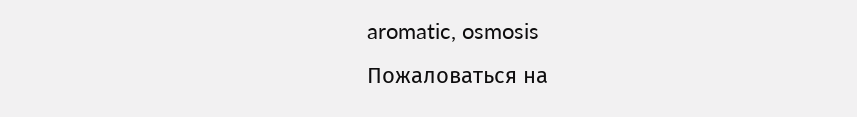aromatic, osmosis
Пожаловаться на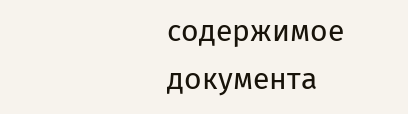содержимое документа